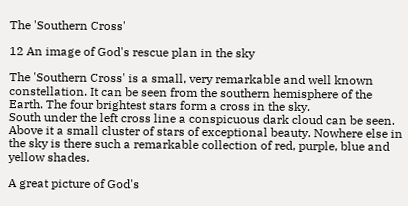The 'Southern Cross'

12 An image of God's rescue plan in the sky

The 'Southern Cross' is a small, very remarkable and well known constellation. It can be seen from the southern hemisphere of the Earth. The four brightest stars form a cross in the sky.
South under the left cross line a conspicuous dark cloud can be seen.
Above it a small cluster of stars of exceptional beauty. Nowhere else in the sky is there such a remarkable collection of red, purple, blue and yellow shades.

A great picture of God's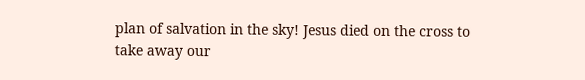plan of salvation in the sky! Jesus died on the cross to take away our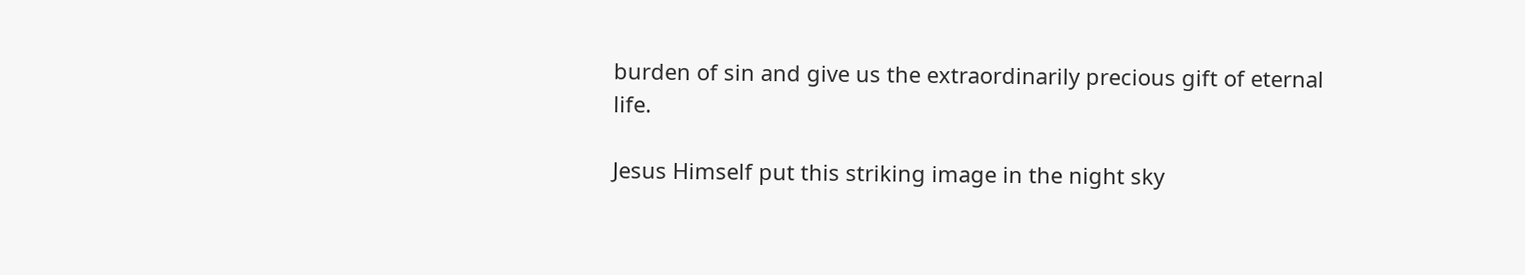burden of sin and give us the extraordinarily precious gift of eternal life.

Jesus Himself put this striking image in the night sky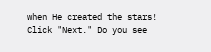when He created the stars!
Click "Next." Do you see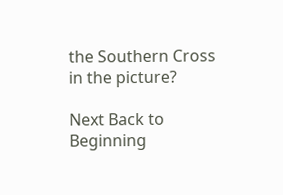the Southern Cross in the picture?

Next Back to Beginning